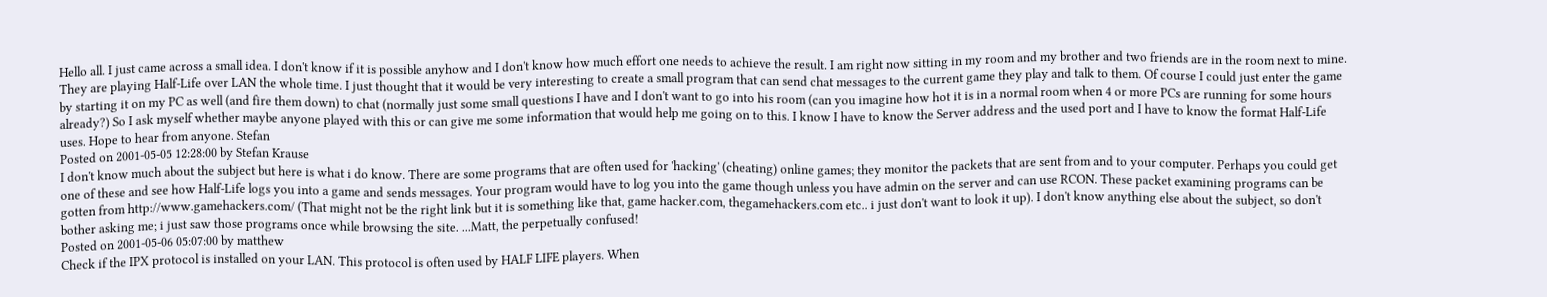Hello all. I just came across a small idea. I don't know if it is possible anyhow and I don't know how much effort one needs to achieve the result. I am right now sitting in my room and my brother and two friends are in the room next to mine. They are playing Half-Life over LAN the whole time. I just thought that it would be very interesting to create a small program that can send chat messages to the current game they play and talk to them. Of course I could just enter the game by starting it on my PC as well (and fire them down) to chat (normally just some small questions I have and I don't want to go into his room (can you imagine how hot it is in a normal room when 4 or more PCs are running for some hours already?) So I ask myself whether maybe anyone played with this or can give me some information that would help me going on to this. I know I have to know the Server address and the used port and I have to know the format Half-Life uses. Hope to hear from anyone. Stefan
Posted on 2001-05-05 12:28:00 by Stefan Krause
I don't know much about the subject but here is what i do know. There are some programs that are often used for 'hacking' (cheating) online games; they monitor the packets that are sent from and to your computer. Perhaps you could get one of these and see how Half-Life logs you into a game and sends messages. Your program would have to log you into the game though unless you have admin on the server and can use RCON. These packet examining programs can be gotten from http://www.gamehackers.com/ (That might not be the right link but it is something like that, game hacker.com, thegamehackers.com etc.. i just don't want to look it up). I don't know anything else about the subject, so don't bother asking me; i just saw those programs once while browsing the site. ...Matt, the perpetually confused!
Posted on 2001-05-06 05:07:00 by matthew
Check if the IPX protocol is installed on your LAN. This protocol is often used by HALF LIFE players. When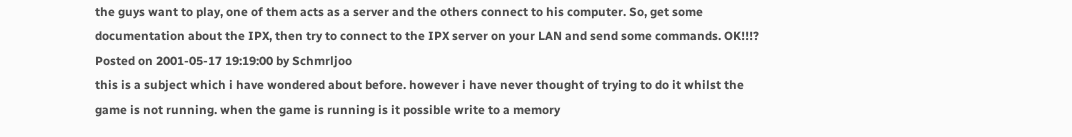the guys want to play, one of them acts as a server and the others connect to his computer. So, get some documentation about the IPX, then try to connect to the IPX server on your LAN and send some commands. OK!!!?
Posted on 2001-05-17 19:19:00 by Schmrljoo
this is a subject which i have wondered about before. however i have never thought of trying to do it whilst the game is not running. when the game is running is it possible write to a memory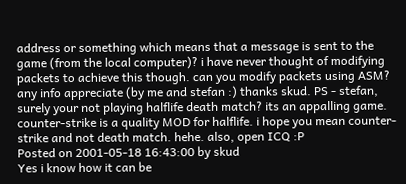address or something which means that a message is sent to the game (from the local computer)? i have never thought of modifying packets to achieve this though. can you modify packets using ASM? any info appreciate (by me and stefan :) thanks skud. PS - stefan, surely your not playing halflife death match? its an appalling game. counter-strike is a quality MOD for halflife. i hope you mean counter-strike and not death match. hehe. also, open ICQ :P
Posted on 2001-05-18 16:43:00 by skud
Yes i know how it can be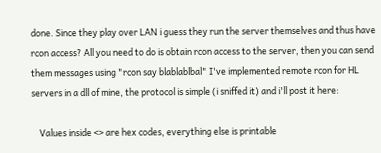done. Since they play over LAN i guess they run the server themselves and thus have rcon access? All you need to do is obtain rcon access to the server, then you can send them messages using "rcon say blablablbal" I've implemented remote rcon for HL servers in a dll of mine, the protocol is simple (i sniffed it) and i'll post it here:

    Values inside <> are hex codes, everything else is printable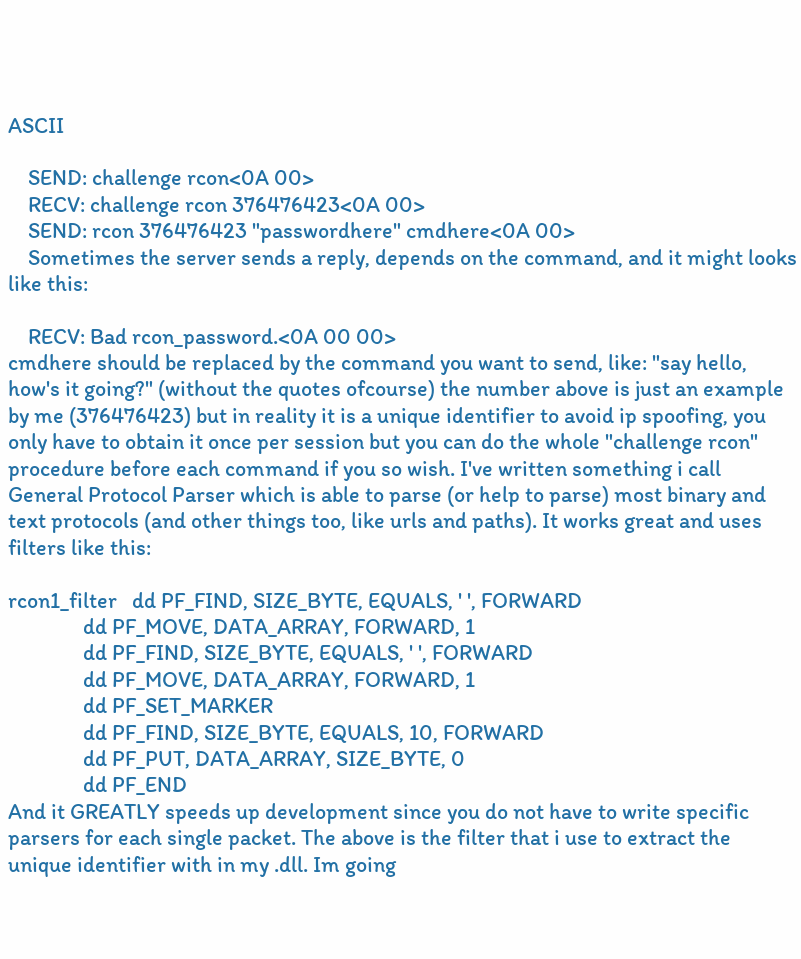ASCII

    SEND: challenge rcon<0A 00>
    RECV: challenge rcon 376476423<0A 00>
    SEND: rcon 376476423 "passwordhere" cmdhere<0A 00>
    Sometimes the server sends a reply, depends on the command, and it might looks like this:

    RECV: Bad rcon_password.<0A 00 00>
cmdhere should be replaced by the command you want to send, like: "say hello, how's it going?" (without the quotes ofcourse) the number above is just an example by me (376476423) but in reality it is a unique identifier to avoid ip spoofing, you only have to obtain it once per session but you can do the whole "challenge rcon" procedure before each command if you so wish. I've written something i call General Protocol Parser which is able to parse (or help to parse) most binary and text protocols (and other things too, like urls and paths). It works great and uses filters like this:

rcon1_filter   dd PF_FIND, SIZE_BYTE, EQUALS, ' ', FORWARD
               dd PF_MOVE, DATA_ARRAY, FORWARD, 1
               dd PF_FIND, SIZE_BYTE, EQUALS, ' ', FORWARD
               dd PF_MOVE, DATA_ARRAY, FORWARD, 1
               dd PF_SET_MARKER
               dd PF_FIND, SIZE_BYTE, EQUALS, 10, FORWARD
               dd PF_PUT, DATA_ARRAY, SIZE_BYTE, 0
               dd PF_END
And it GREATLY speeds up development since you do not have to write specific parsers for each single packet. The above is the filter that i use to extract the unique identifier with in my .dll. Im going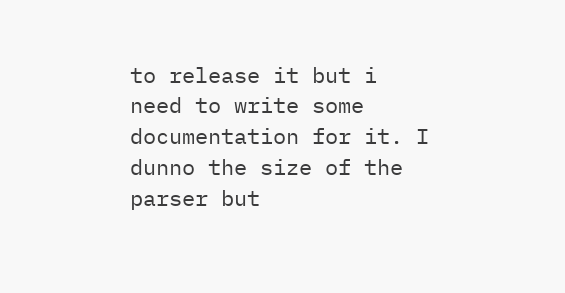to release it but i need to write some documentation for it. I dunno the size of the parser but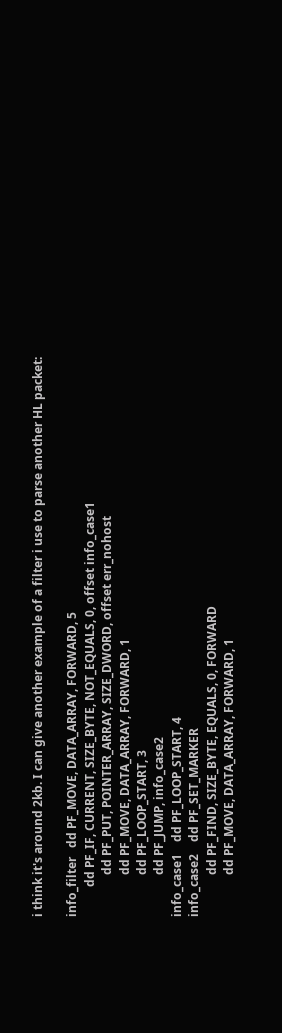i think it's around 2kb. I can give another example of a filter i use to parse another HL packet:

info_filter   dd PF_MOVE, DATA_ARRAY, FORWARD, 5
          dd PF_IF, CURRENT, SIZE_BYTE, NOT_EQUALS, 0, offset info_case1
              dd PF_PUT, POINTER_ARRAY, SIZE_DWORD, offset err_nohost
              dd PF_MOVE, DATA_ARRAY, FORWARD, 1
              dd PF_LOOP_START, 3
              dd PF_JUMP, info_case2
info_case1    dd PF_LOOP_START, 4
info_case2    dd PF_SET_MARKER
              dd PF_FIND, SIZE_BYTE, EQUALS, 0, FORWARD
              dd PF_MOVE, DATA_ARRAY, FORWARD, 1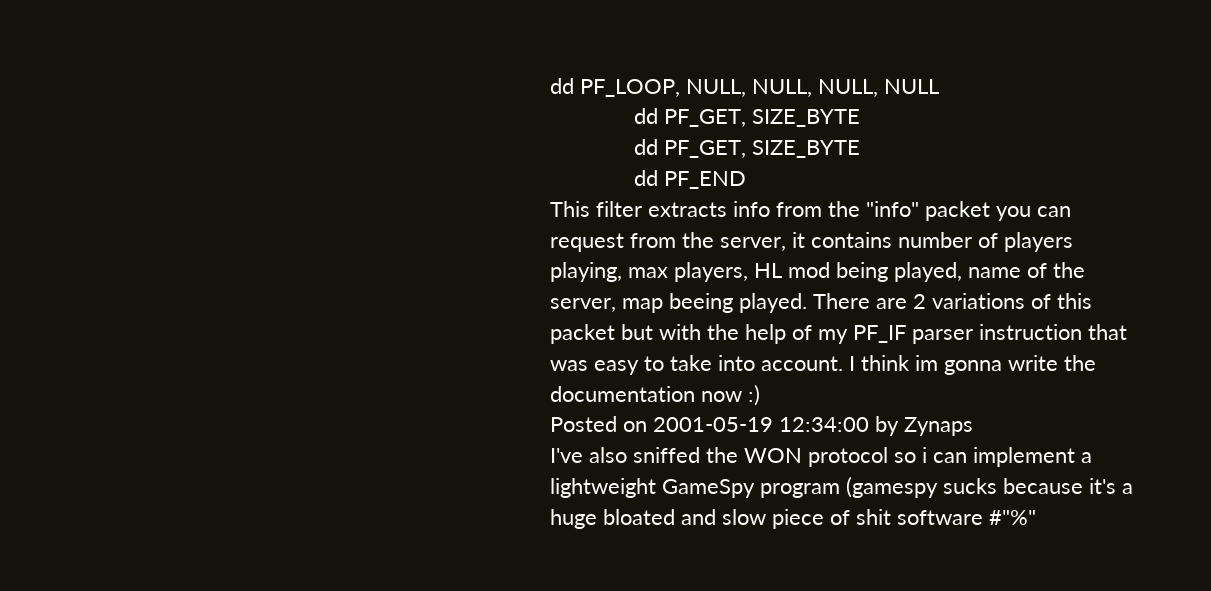dd PF_LOOP, NULL, NULL, NULL, NULL
              dd PF_GET, SIZE_BYTE
              dd PF_GET, SIZE_BYTE
              dd PF_END
This filter extracts info from the "info" packet you can request from the server, it contains number of players playing, max players, HL mod being played, name of the server, map beeing played. There are 2 variations of this packet but with the help of my PF_IF parser instruction that was easy to take into account. I think im gonna write the documentation now :)
Posted on 2001-05-19 12:34:00 by Zynaps
I've also sniffed the WON protocol so i can implement a lightweight GameSpy program (gamespy sucks because it's a huge bloated and slow piece of shit software #"%"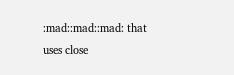:mad::mad::mad: that uses close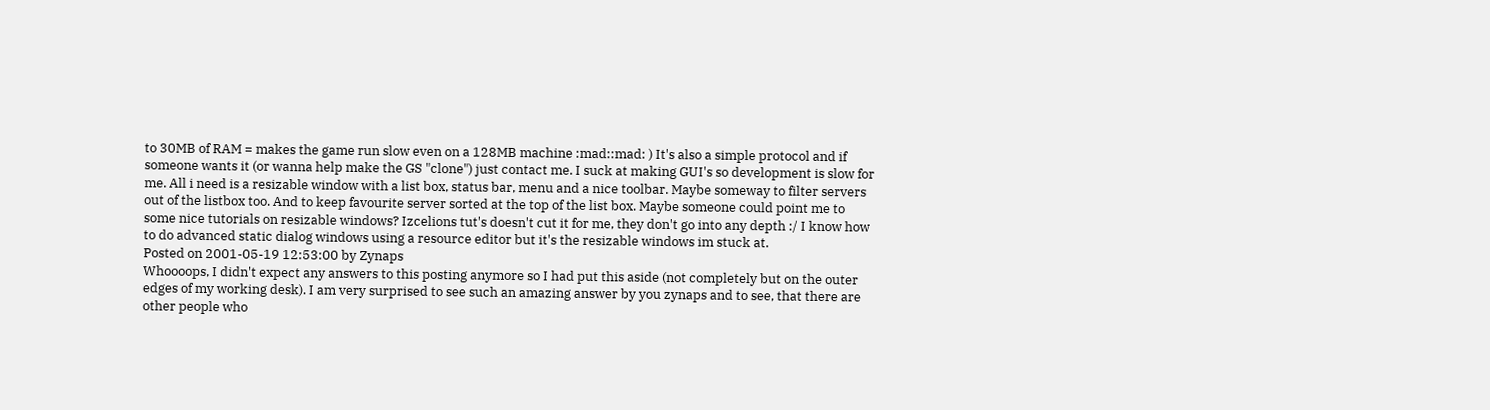to 30MB of RAM = makes the game run slow even on a 128MB machine :mad::mad: ) It's also a simple protocol and if someone wants it (or wanna help make the GS "clone") just contact me. I suck at making GUI's so development is slow for me. All i need is a resizable window with a list box, status bar, menu and a nice toolbar. Maybe someway to filter servers out of the listbox too. And to keep favourite server sorted at the top of the list box. Maybe someone could point me to some nice tutorials on resizable windows? Izcelions tut's doesn't cut it for me, they don't go into any depth :/ I know how to do advanced static dialog windows using a resource editor but it's the resizable windows im stuck at.
Posted on 2001-05-19 12:53:00 by Zynaps
Whoooops, I didn't expect any answers to this posting anymore so I had put this aside (not completely but on the outer edges of my working desk). I am very surprised to see such an amazing answer by you zynaps and to see, that there are other people who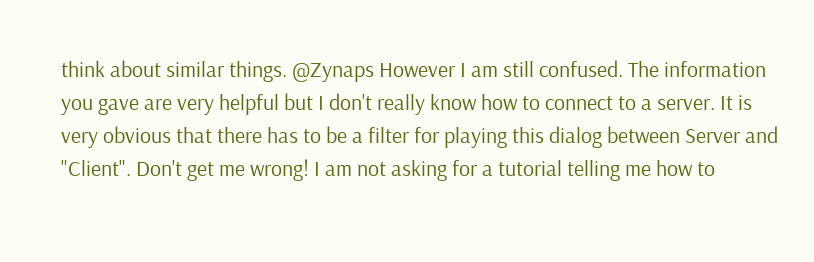think about similar things. @Zynaps However I am still confused. The information you gave are very helpful but I don't really know how to connect to a server. It is very obvious that there has to be a filter for playing this dialog between Server and "Client". Don't get me wrong! I am not asking for a tutorial telling me how to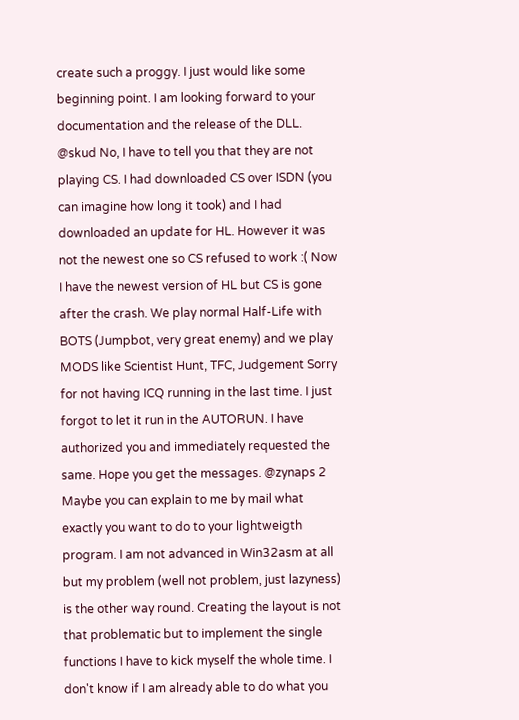create such a proggy. I just would like some beginning point. I am looking forward to your documentation and the release of the DLL. @skud No, I have to tell you that they are not playing CS. I had downloaded CS over ISDN (you can imagine how long it took) and I had downloaded an update for HL. However it was not the newest one so CS refused to work :( Now I have the newest version of HL but CS is gone after the crash. We play normal Half-Life with BOTS (Jumpbot, very great enemy) and we play MODS like Scientist Hunt, TFC, Judgement Sorry for not having ICQ running in the last time. I just forgot to let it run in the AUTORUN. I have authorized you and immediately requested the same. Hope you get the messages. @zynaps 2 Maybe you can explain to me by mail what exactly you want to do to your lightweigth program. I am not advanced in Win32asm at all but my problem (well not problem, just lazyness) is the other way round. Creating the layout is not that problematic but to implement the single functions I have to kick myself the whole time. I don't know if I am already able to do what you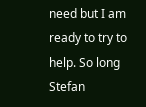need but I am ready to try to help. So long Stefan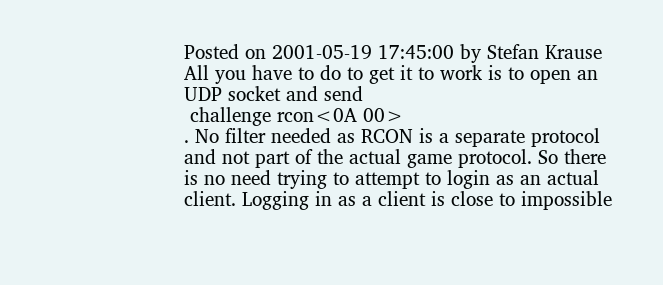Posted on 2001-05-19 17:45:00 by Stefan Krause
All you have to do to get it to work is to open an UDP socket and send
 challenge rcon<0A 00>
. No filter needed as RCON is a separate protocol and not part of the actual game protocol. So there is no need trying to attempt to login as an actual client. Logging in as a client is close to impossible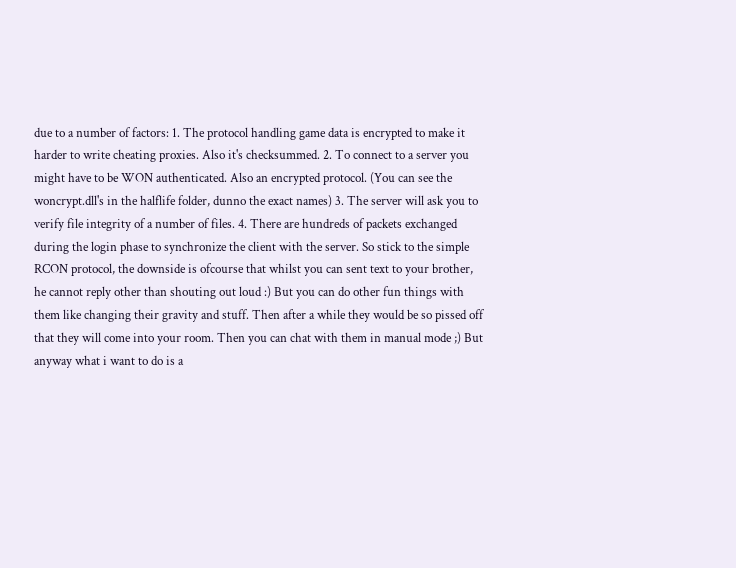due to a number of factors: 1. The protocol handling game data is encrypted to make it harder to write cheating proxies. Also it's checksummed. 2. To connect to a server you might have to be WON authenticated. Also an encrypted protocol. (You can see the woncrypt.dll's in the halflife folder, dunno the exact names) 3. The server will ask you to verify file integrity of a number of files. 4. There are hundreds of packets exchanged during the login phase to synchronize the client with the server. So stick to the simple RCON protocol, the downside is ofcourse that whilst you can sent text to your brother, he cannot reply other than shouting out loud :) But you can do other fun things with them like changing their gravity and stuff. Then after a while they would be so pissed off that they will come into your room. Then you can chat with them in manual mode ;) But anyway what i want to do is a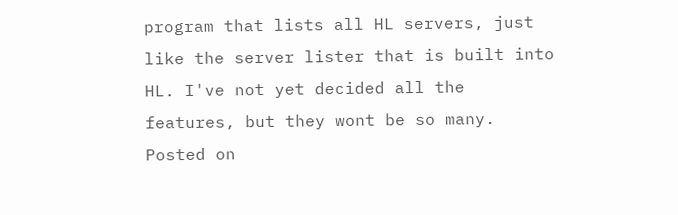program that lists all HL servers, just like the server lister that is built into HL. I've not yet decided all the features, but they wont be so many.
Posted on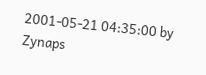2001-05-21 04:35:00 by Zynaps